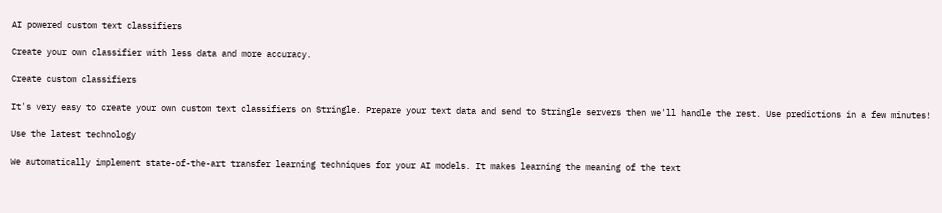AI powered custom text classifiers

Create your own classifier with less data and more accuracy.

Create custom classifiers

It's very easy to create your own custom text classifiers on Stringle. Prepare your text data and send to Stringle servers then we'll handle the rest. Use predictions in a few minutes!

Use the latest technology

We automatically implement state-of-the-art transfer learning techniques for your AI models. It makes learning the meaning of the text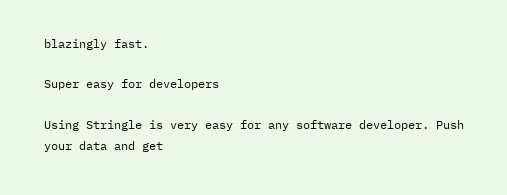blazingly fast.

Super easy for developers

Using Stringle is very easy for any software developer. Push your data and get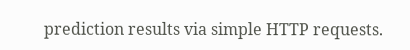prediction results via simple HTTP requests.